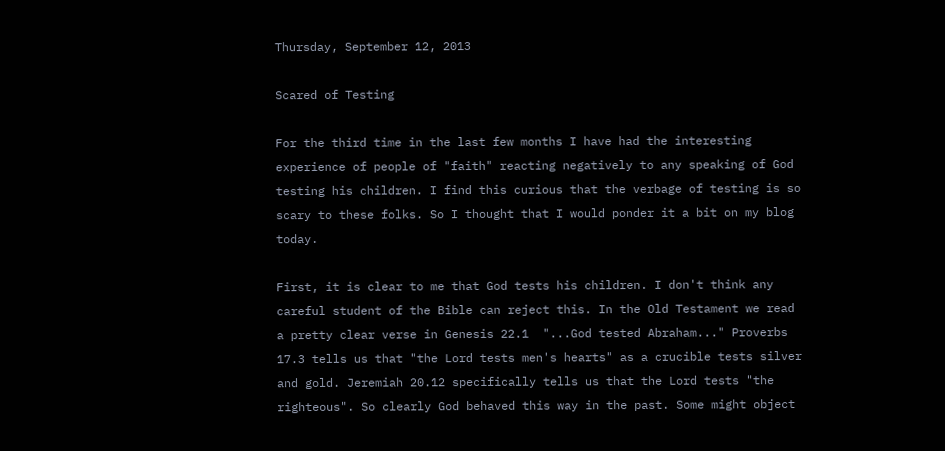Thursday, September 12, 2013

Scared of Testing

For the third time in the last few months I have had the interesting experience of people of "faith" reacting negatively to any speaking of God testing his children. I find this curious that the verbage of testing is so scary to these folks. So I thought that I would ponder it a bit on my blog today.

First, it is clear to me that God tests his children. I don't think any careful student of the Bible can reject this. In the Old Testament we read a pretty clear verse in Genesis 22.1  "...God tested Abraham..." Proverbs 17.3 tells us that "the Lord tests men's hearts" as a crucible tests silver and gold. Jeremiah 20.12 specifically tells us that the Lord tests "the righteous". So clearly God behaved this way in the past. Some might object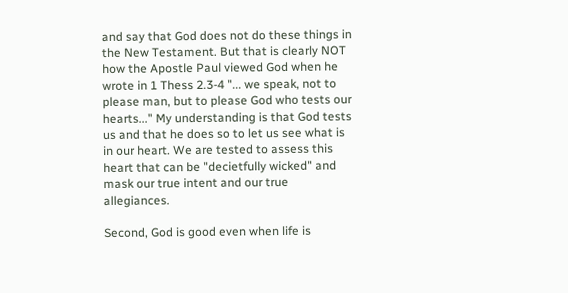and say that God does not do these things in the New Testament. But that is clearly NOT how the Apostle Paul viewed God when he wrote in 1 Thess 2.3-4 "... we speak, not to please man, but to please God who tests our hearts..." My understanding is that God tests us and that he does so to let us see what is in our heart. We are tested to assess this heart that can be "decietfully wicked" and mask our true intent and our true allegiances.

Second, God is good even when life is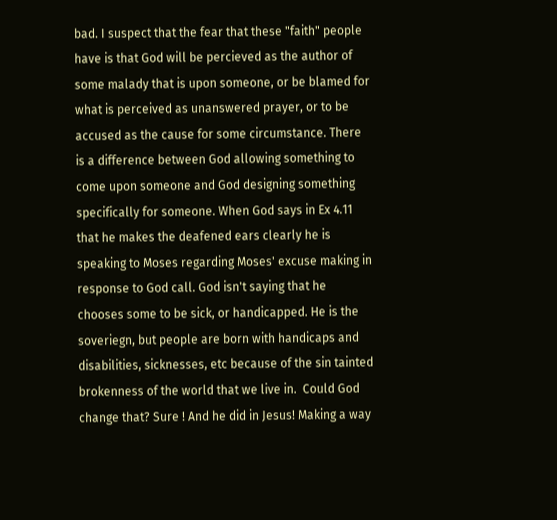bad. I suspect that the fear that these "faith" people have is that God will be percieved as the author of some malady that is upon someone, or be blamed for what is perceived as unanswered prayer, or to be accused as the cause for some circumstance. There is a difference between God allowing something to come upon someone and God designing something specifically for someone. When God says in Ex 4.11 that he makes the deafened ears clearly he is speaking to Moses regarding Moses' excuse making in response to God call. God isn't saying that he chooses some to be sick, or handicapped. He is the soveriegn, but people are born with handicaps and disabilities, sicknesses, etc because of the sin tainted brokenness of the world that we live in.  Could God change that? Sure ! And he did in Jesus! Making a way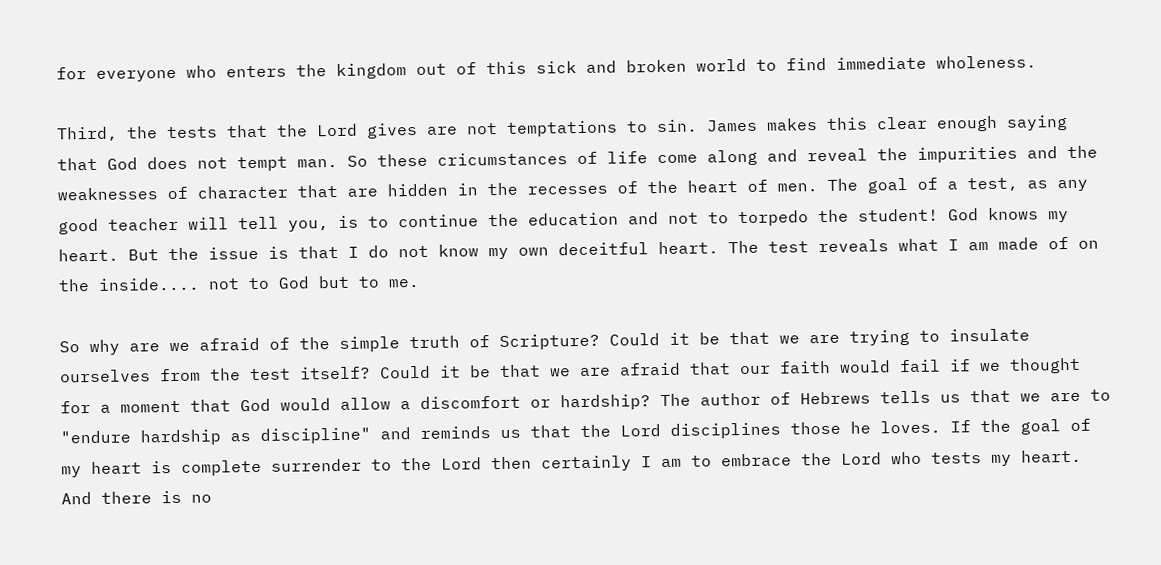for everyone who enters the kingdom out of this sick and broken world to find immediate wholeness.

Third, the tests that the Lord gives are not temptations to sin. James makes this clear enough saying that God does not tempt man. So these cricumstances of life come along and reveal the impurities and the weaknesses of character that are hidden in the recesses of the heart of men. The goal of a test, as any good teacher will tell you, is to continue the education and not to torpedo the student! God knows my heart. But the issue is that I do not know my own deceitful heart. The test reveals what I am made of on the inside.... not to God but to me.

So why are we afraid of the simple truth of Scripture? Could it be that we are trying to insulate ourselves from the test itself? Could it be that we are afraid that our faith would fail if we thought for a moment that God would allow a discomfort or hardship? The author of Hebrews tells us that we are to "endure hardship as discipline" and reminds us that the Lord disciplines those he loves. If the goal of my heart is complete surrender to the Lord then certainly I am to embrace the Lord who tests my heart. And there is no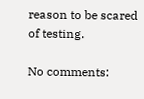reason to be scared of testing.

No comments: